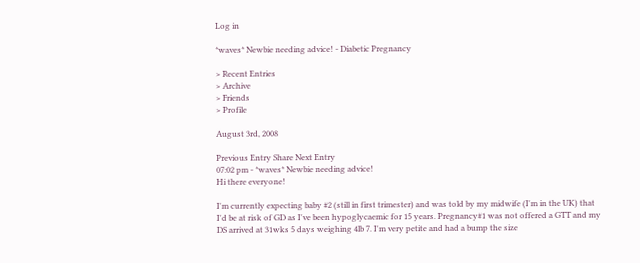Log in

*waves* Newbie needing advice! - Diabetic Pregnancy

> Recent Entries
> Archive
> Friends
> Profile

August 3rd, 2008

Previous Entry Share Next Entry
07:02 pm - *waves* Newbie needing advice!
Hi there everyone!

I'm currently expecting baby #2 (still in first trimester) and was told by my midwife (I'm in the UK) that I'd be at risk of GD as I've been hypoglycaemic for 15 years. Pregnancy#1 was not offered a GTT and my DS arrived at 31wks 5 days weighing 4lb 7. I'm very petite and had a bump the size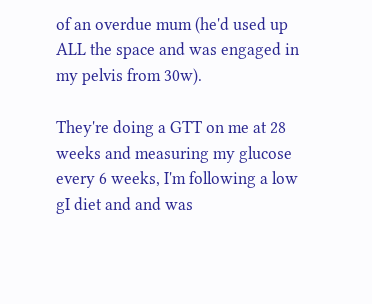of an overdue mum (he'd used up ALL the space and was engaged in my pelvis from 30w).

They're doing a GTT on me at 28 weeks and measuring my glucose every 6 weeks, I'm following a low gI diet and and was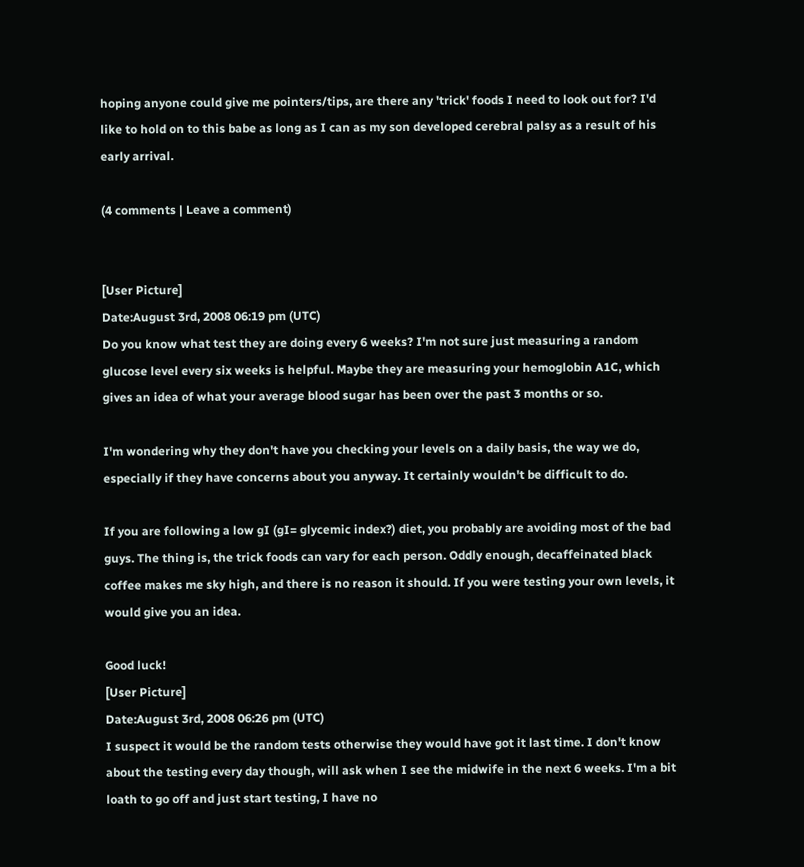hoping anyone could give me pointers/tips, are there any 'trick' foods I need to look out for? I'd like to hold on to this babe as long as I can as my son developed cerebral palsy as a result of his early arrival.

(4 comments | Leave a comment)


[User Picture]
Date:August 3rd, 2008 06:19 pm (UTC)
Do you know what test they are doing every 6 weeks? I'm not sure just measuring a random glucose level every six weeks is helpful. Maybe they are measuring your hemoglobin A1C, which gives an idea of what your average blood sugar has been over the past 3 months or so.

I'm wondering why they don't have you checking your levels on a daily basis, the way we do, especially if they have concerns about you anyway. It certainly wouldn't be difficult to do.

If you are following a low gI (gI= glycemic index?) diet, you probably are avoiding most of the bad guys. The thing is, the trick foods can vary for each person. Oddly enough, decaffeinated black coffee makes me sky high, and there is no reason it should. If you were testing your own levels, it would give you an idea.

Good luck!
[User Picture]
Date:August 3rd, 2008 06:26 pm (UTC)
I suspect it would be the random tests otherwise they would have got it last time. I don't know about the testing every day though, will ask when I see the midwife in the next 6 weeks. I'm a bit loath to go off and just start testing, I have no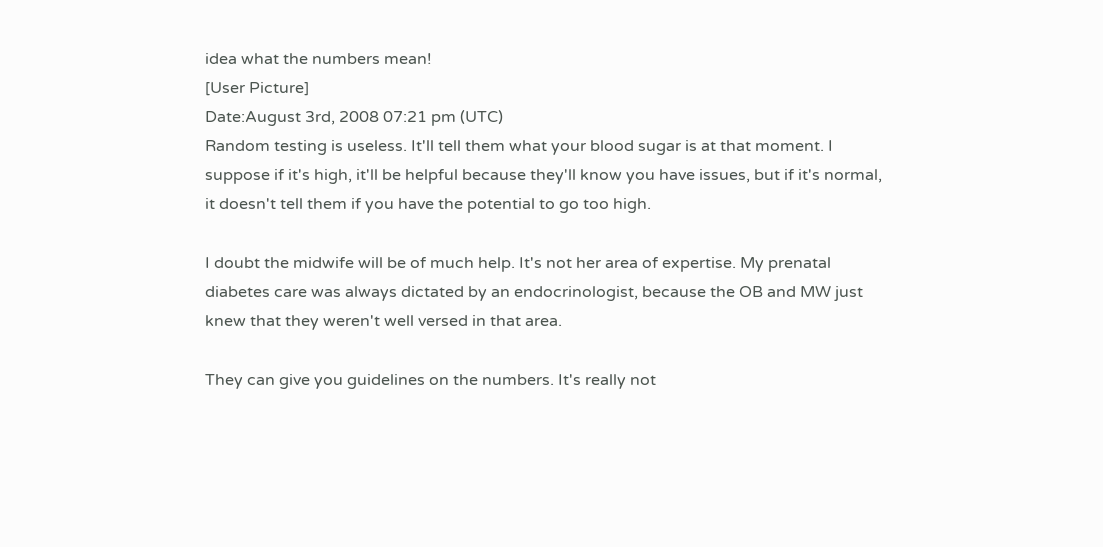idea what the numbers mean!
[User Picture]
Date:August 3rd, 2008 07:21 pm (UTC)
Random testing is useless. It'll tell them what your blood sugar is at that moment. I suppose if it's high, it'll be helpful because they'll know you have issues, but if it's normal, it doesn't tell them if you have the potential to go too high.

I doubt the midwife will be of much help. It's not her area of expertise. My prenatal diabetes care was always dictated by an endocrinologist, because the OB and MW just knew that they weren't well versed in that area.

They can give you guidelines on the numbers. It's really not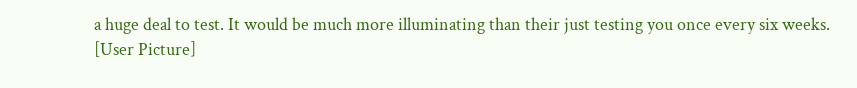a huge deal to test. It would be much more illuminating than their just testing you once every six weeks.
[User Picture]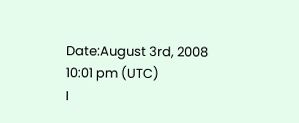Date:August 3rd, 2008 10:01 pm (UTC)
I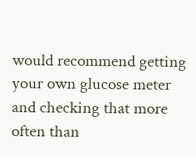would recommend getting your own glucose meter and checking that more often than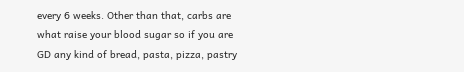every 6 weeks. Other than that, carbs are what raise your blood sugar so if you are GD any kind of bread, pasta, pizza, pastry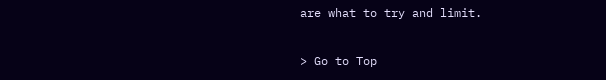are what to try and limit.

> Go to Top